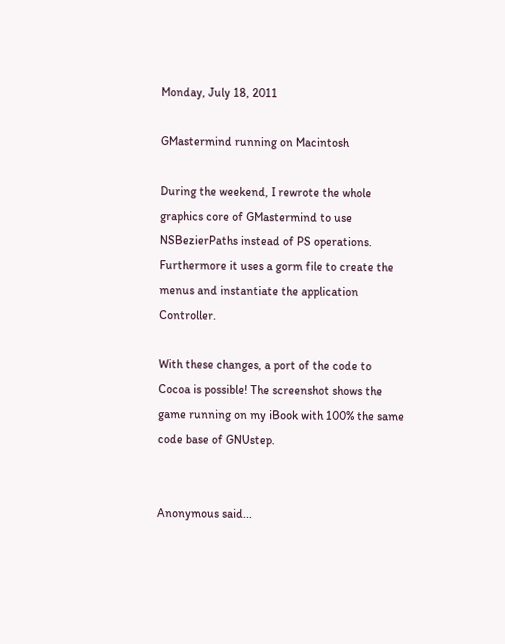Monday, July 18, 2011

GMastermind running on Macintosh

During the weekend, I rewrote the whole graphics core of GMastermind to use NSBezierPaths instead of PS operations. Furthermore it uses a gorm file to create the menus and instantiate the application Controller.

With these changes, a port of the code to Cocoa is possible! The screenshot shows the game running on my iBook with 100% the same code base of GNUstep.


Anonymous said...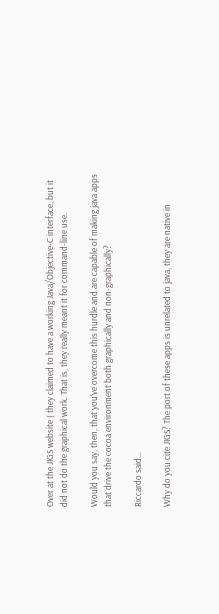Over at the JIGS website ( they claimed to have a working Java/Objective-C interface, but it did not do the graphical work. That is, they really meant it for command-line use.

Would you say, then, that you've overcome this hurdle and are capable of making java apps that drive the cocoa environment both graphically and non-graphically?

Riccardo said...

Why do you cite JIGS? The port of these apps is unrelated to java, they are native in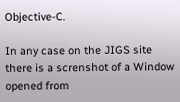Objective-C.

In any case on the JIGS site there is a screnshot of a Window opened from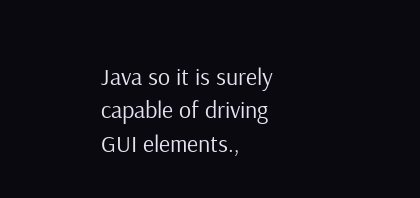Java so it is surely capable of driving GUI elements.,